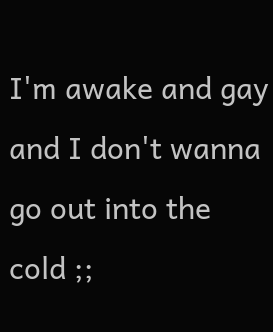I'm awake and gay and I don't wanna go out into the cold ;;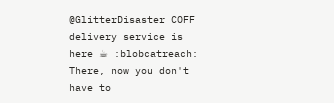@GlitterDisaster COFF delivery service is here ☕ :blobcatreach: There, now you don't have to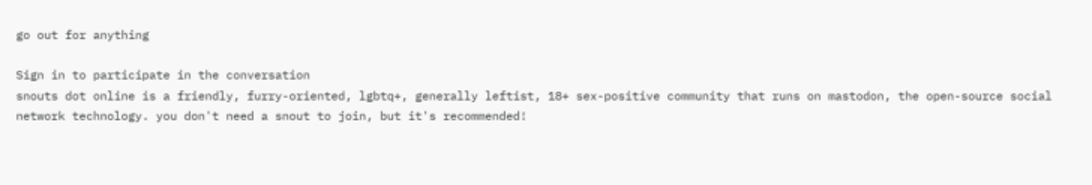go out for anything

Sign in to participate in the conversation
snouts dot online is a friendly, furry-oriented, lgbtq+, generally leftist, 18+ sex-positive community that runs on mastodon, the open-source social network technology. you don't need a snout to join, but it's recommended!